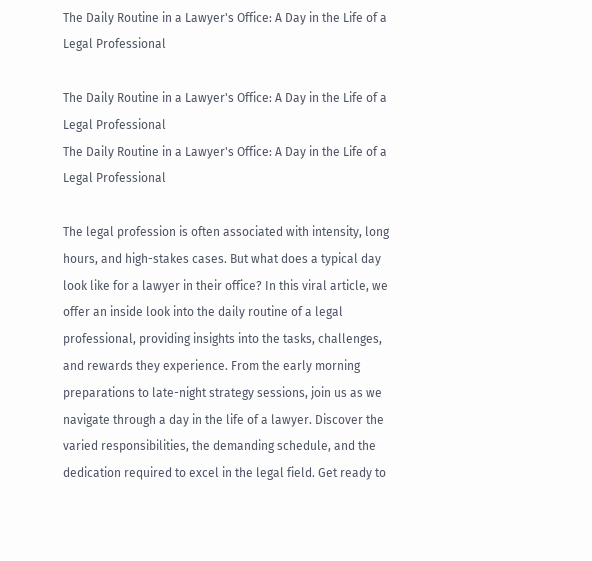The Daily Routine in a Lawyer's Office: A Day in the Life of a Legal Professional

The Daily Routine in a Lawyer's Office: A Day in the Life of a Legal Professional
The Daily Routine in a Lawyer's Office: A Day in the Life of a Legal Professional

The legal profession is often associated with intensity, long hours, and high-stakes cases. But what does a typical day look like for a lawyer in their office? In this viral article, we offer an inside look into the daily routine of a legal professional, providing insights into the tasks, challenges, and rewards they experience. From the early morning preparations to late-night strategy sessions, join us as we navigate through a day in the life of a lawyer. Discover the varied responsibilities, the demanding schedule, and the dedication required to excel in the legal field. Get ready to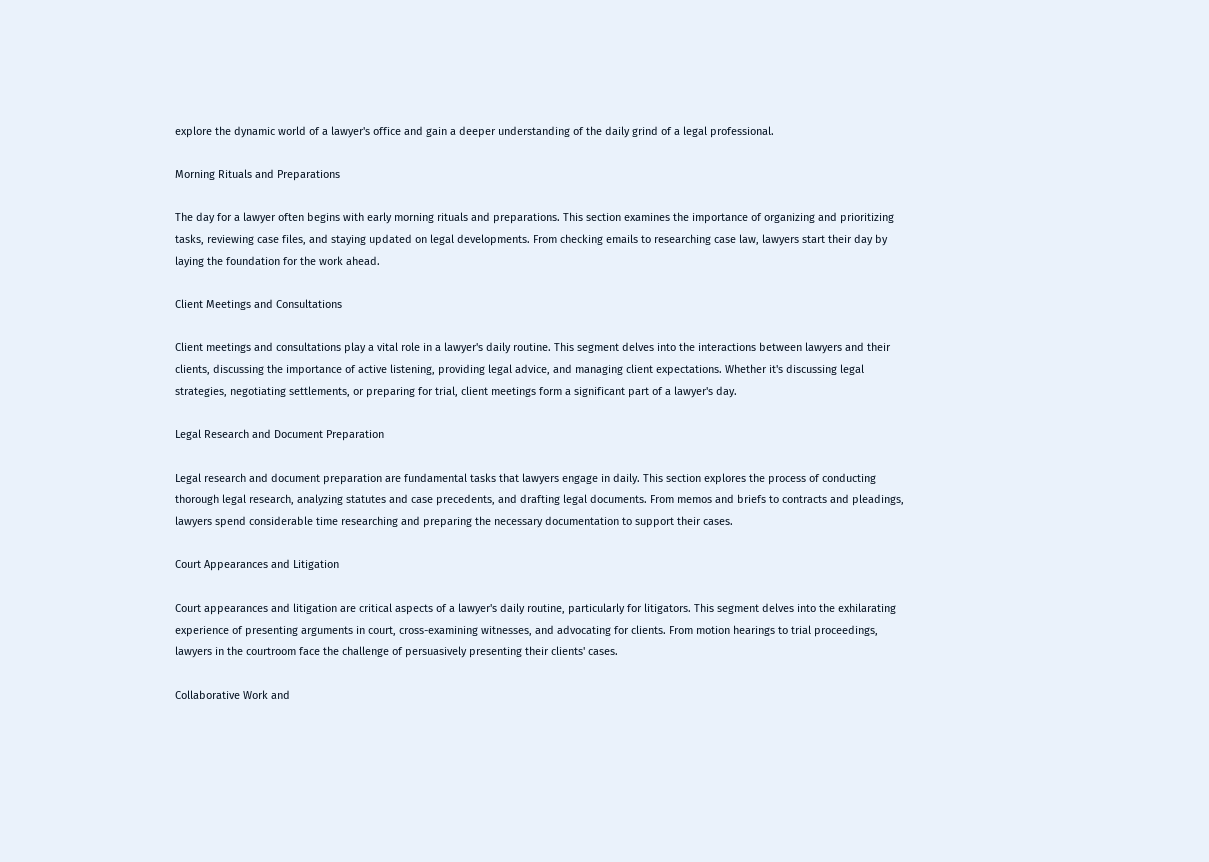explore the dynamic world of a lawyer's office and gain a deeper understanding of the daily grind of a legal professional.

Morning Rituals and Preparations

The day for a lawyer often begins with early morning rituals and preparations. This section examines the importance of organizing and prioritizing tasks, reviewing case files, and staying updated on legal developments. From checking emails to researching case law, lawyers start their day by laying the foundation for the work ahead.

Client Meetings and Consultations

Client meetings and consultations play a vital role in a lawyer's daily routine. This segment delves into the interactions between lawyers and their clients, discussing the importance of active listening, providing legal advice, and managing client expectations. Whether it's discussing legal strategies, negotiating settlements, or preparing for trial, client meetings form a significant part of a lawyer's day.

Legal Research and Document Preparation

Legal research and document preparation are fundamental tasks that lawyers engage in daily. This section explores the process of conducting thorough legal research, analyzing statutes and case precedents, and drafting legal documents. From memos and briefs to contracts and pleadings, lawyers spend considerable time researching and preparing the necessary documentation to support their cases.

Court Appearances and Litigation

Court appearances and litigation are critical aspects of a lawyer's daily routine, particularly for litigators. This segment delves into the exhilarating experience of presenting arguments in court, cross-examining witnesses, and advocating for clients. From motion hearings to trial proceedings, lawyers in the courtroom face the challenge of persuasively presenting their clients' cases.

Collaborative Work and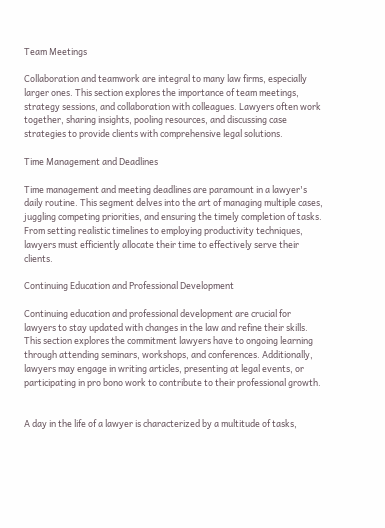Team Meetings

Collaboration and teamwork are integral to many law firms, especially larger ones. This section explores the importance of team meetings, strategy sessions, and collaboration with colleagues. Lawyers often work together, sharing insights, pooling resources, and discussing case strategies to provide clients with comprehensive legal solutions.

Time Management and Deadlines

Time management and meeting deadlines are paramount in a lawyer's daily routine. This segment delves into the art of managing multiple cases, juggling competing priorities, and ensuring the timely completion of tasks. From setting realistic timelines to employing productivity techniques, lawyers must efficiently allocate their time to effectively serve their clients.

Continuing Education and Professional Development

Continuing education and professional development are crucial for lawyers to stay updated with changes in the law and refine their skills. This section explores the commitment lawyers have to ongoing learning through attending seminars, workshops, and conferences. Additionally, lawyers may engage in writing articles, presenting at legal events, or participating in pro bono work to contribute to their professional growth.


A day in the life of a lawyer is characterized by a multitude of tasks,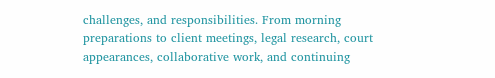challenges, and responsibilities. From morning preparations to client meetings, legal research, court appearances, collaborative work, and continuing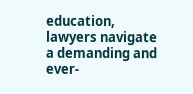education, lawyers navigate a demanding and ever-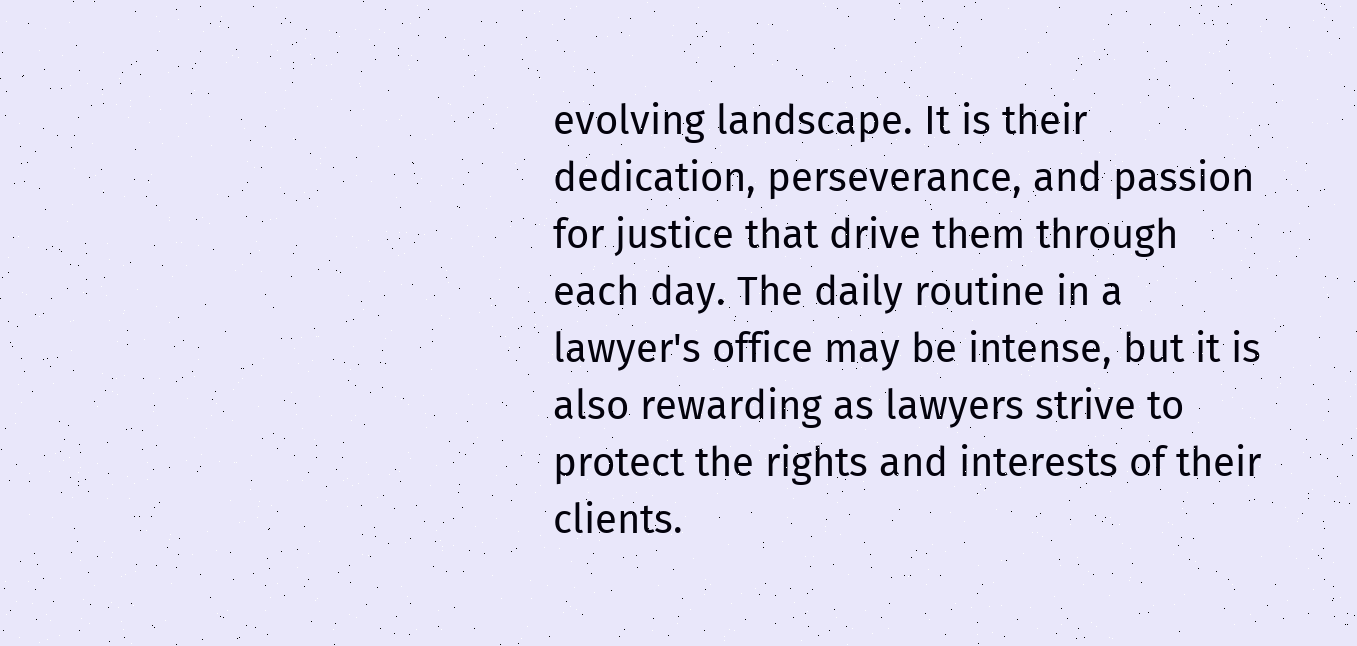evolving landscape. It is their dedication, perseverance, and passion for justice that drive them through each day. The daily routine in a lawyer's office may be intense, but it is also rewarding as lawyers strive to protect the rights and interests of their clients.